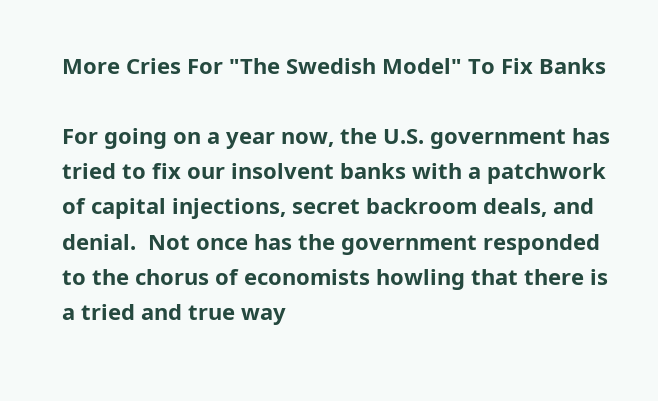More Cries For "The Swedish Model" To Fix Banks

For going on a year now, the U.S. government has tried to fix our insolvent banks with a patchwork of capital injections, secret backroom deals, and denial.  Not once has the government responded to the chorus of economists howling that there is a tried and true way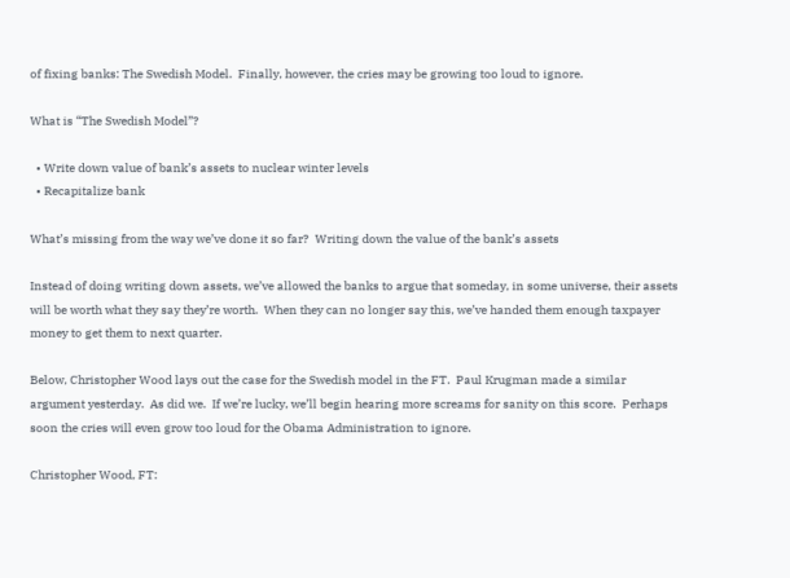of fixing banks: The Swedish Model.  Finally, however, the cries may be growing too loud to ignore.

What is “The Swedish Model”?

  • Write down value of bank’s assets to nuclear winter levels
  • Recapitalize bank

What’s missing from the way we’ve done it so far?  Writing down the value of the bank’s assets

Instead of doing writing down assets, we’ve allowed the banks to argue that someday, in some universe, their assets will be worth what they say they’re worth.  When they can no longer say this, we’ve handed them enough taxpayer money to get them to next quarter.

Below, Christopher Wood lays out the case for the Swedish model in the FT.  Paul Krugman made a similar argument yesterday.  As did we.  If we’re lucky, we’ll begin hearing more screams for sanity on this score.  Perhaps soon the cries will even grow too loud for the Obama Administration to ignore.

Christopher Wood, FT: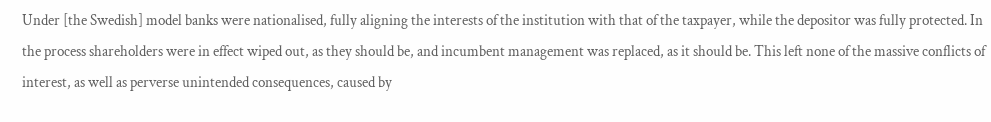Under [the Swedish] model banks were nationalised, fully aligning the interests of the institution with that of the taxpayer, while the depositor was fully protected. In the process shareholders were in effect wiped out, as they should be, and incumbent management was replaced, as it should be. This left none of the massive conflicts of interest, as well as perverse unintended consequences, caused by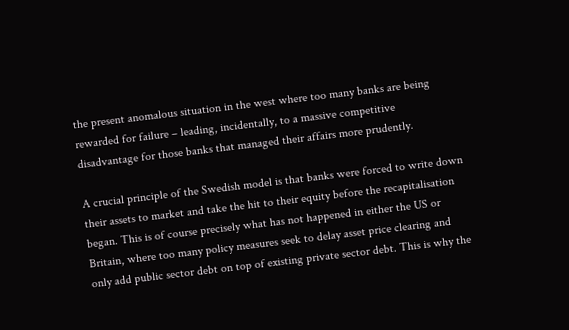the present anomalous situation in the west where too many banks are being rewarded for failure – leading, incidentally, to a massive competitive disadvantage for those banks that managed their affairs more prudently.

A crucial principle of the Swedish model is that banks were forced to write down their assets to market and take the hit to their equity before the recapitalisation began. This is of course precisely what has not happened in either the US or Britain, where too many policy measures seek to delay asset price clearing and only add public sector debt on top of existing private sector debt. This is why the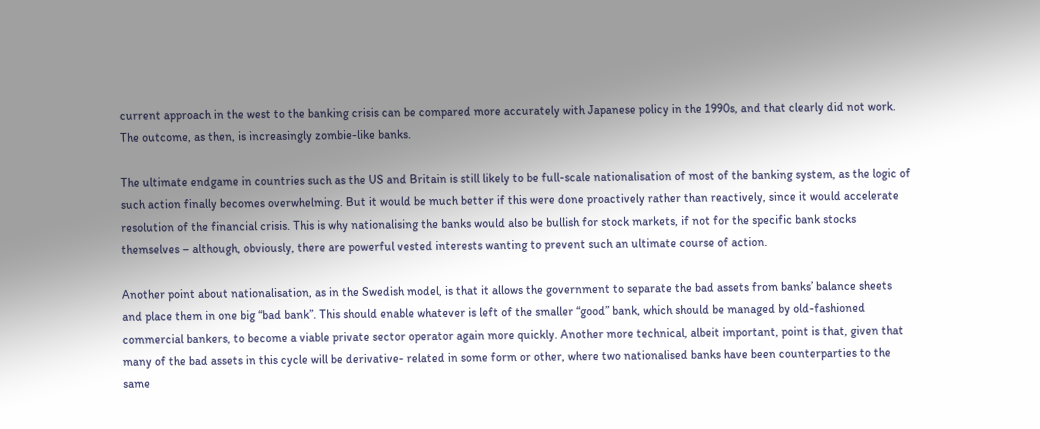current approach in the west to the banking crisis can be compared more accurately with Japanese policy in the 1990s, and that clearly did not work. The outcome, as then, is increasingly zombie-like banks.

The ultimate endgame in countries such as the US and Britain is still likely to be full-scale nationalisation of most of the banking system, as the logic of such action finally becomes overwhelming. But it would be much better if this were done proactively rather than reactively, since it would accelerate resolution of the financial crisis. This is why nationalising the banks would also be bullish for stock markets, if not for the specific bank stocks themselves – although, obviously, there are powerful vested interests wanting to prevent such an ultimate course of action.

Another point about nationalisation, as in the Swedish model, is that it allows the government to separate the bad assets from banks’ balance sheets and place them in one big “bad bank”. This should enable whatever is left of the smaller “good” bank, which should be managed by old-fashioned commercial bankers, to become a viable private sector operator again more quickly. Another more technical, albeit important, point is that, given that many of the bad assets in this cycle will be derivative- related in some form or other, where two nationalised banks have been counterparties to the same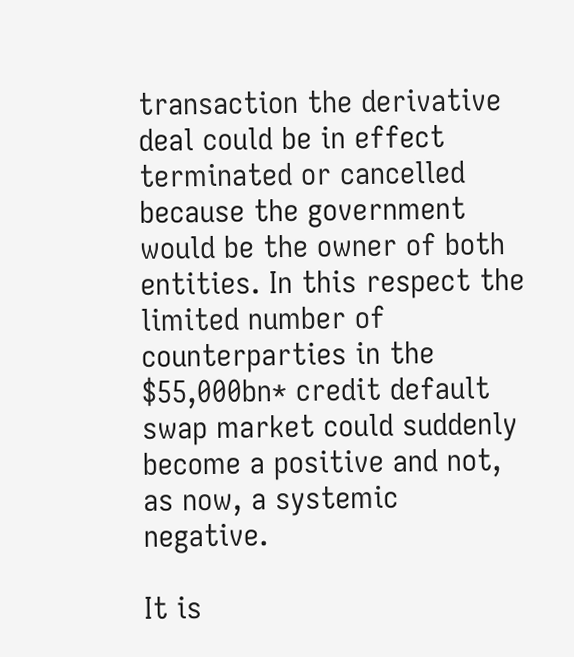transaction the derivative deal could be in effect terminated or cancelled because the government would be the owner of both entities. In this respect the limited number of counterparties in the $55,000bn* credit default swap market could suddenly become a positive and not, as now, a systemic negative.

It is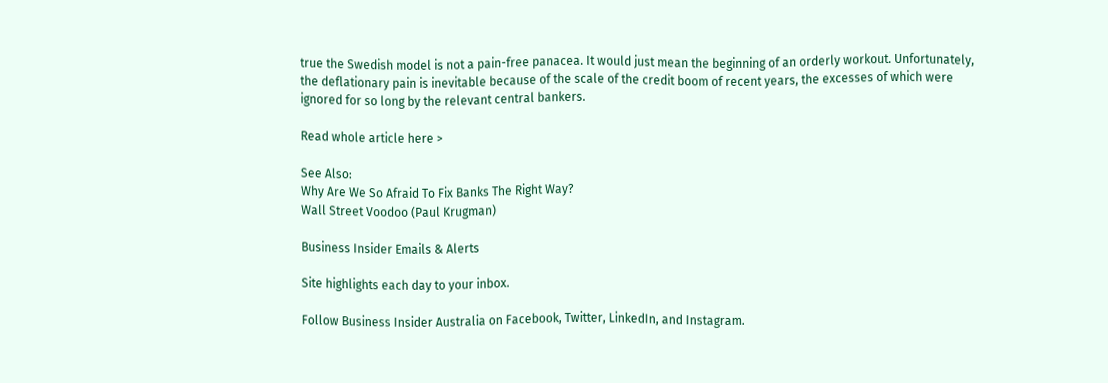true the Swedish model is not a pain-free panacea. It would just mean the beginning of an orderly workout. Unfortunately, the deflationary pain is inevitable because of the scale of the credit boom of recent years, the excesses of which were ignored for so long by the relevant central bankers.

Read whole article here >

See Also:
Why Are We So Afraid To Fix Banks The Right Way?
Wall Street Voodoo (Paul Krugman)

Business Insider Emails & Alerts

Site highlights each day to your inbox.

Follow Business Insider Australia on Facebook, Twitter, LinkedIn, and Instagram.